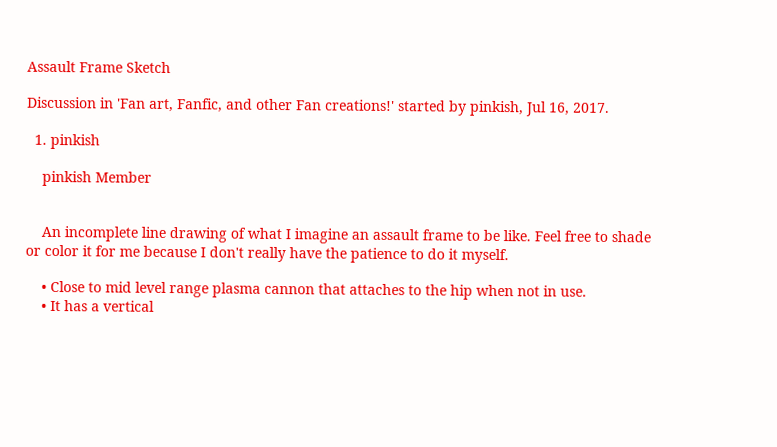Assault Frame Sketch

Discussion in 'Fan art, Fanfic, and other Fan creations!' started by pinkish, Jul 16, 2017.

  1. pinkish

    pinkish Member


    An incomplete line drawing of what I imagine an assault frame to be like. Feel free to shade or color it for me because I don't really have the patience to do it myself.

    • Close to mid level range plasma cannon that attaches to the hip when not in use.
    • It has a vertical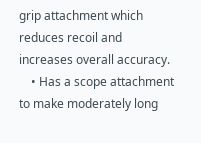grip attachment which reduces recoil and increases overall accuracy.
    • Has a scope attachment to make moderately long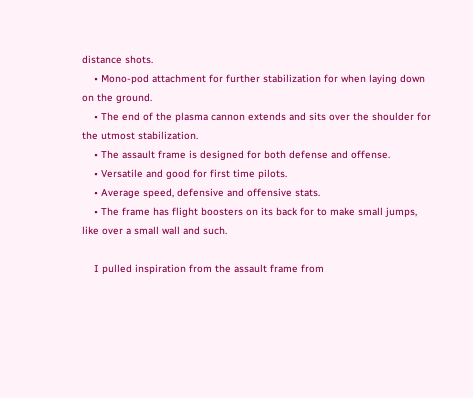distance shots.
    • Mono-pod attachment for further stabilization for when laying down on the ground.
    • The end of the plasma cannon extends and sits over the shoulder for the utmost stabilization.
    • The assault frame is designed for both defense and offense.
    • Versatile and good for first time pilots.
    • Average speed, defensive and offensive stats.
    • The frame has flight boosters on its back for to make small jumps, like over a small wall and such.

    I pulled inspiration from the assault frame from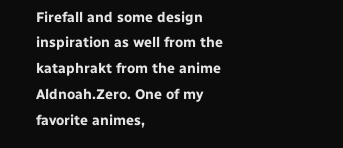Firefall and some design inspiration as well from the kataphrakt from the anime Aldnoah.Zero. One of my favorite animes,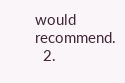would recommend.
  2.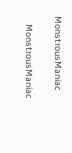MonstrousManiac

    MonstrousManiac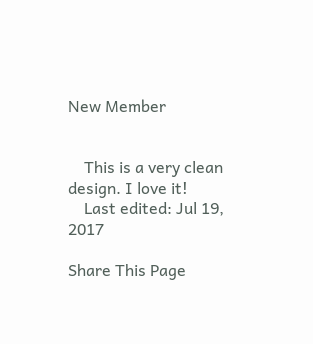New Member


    This is a very clean design. I love it!
    Last edited: Jul 19, 2017

Share This Page